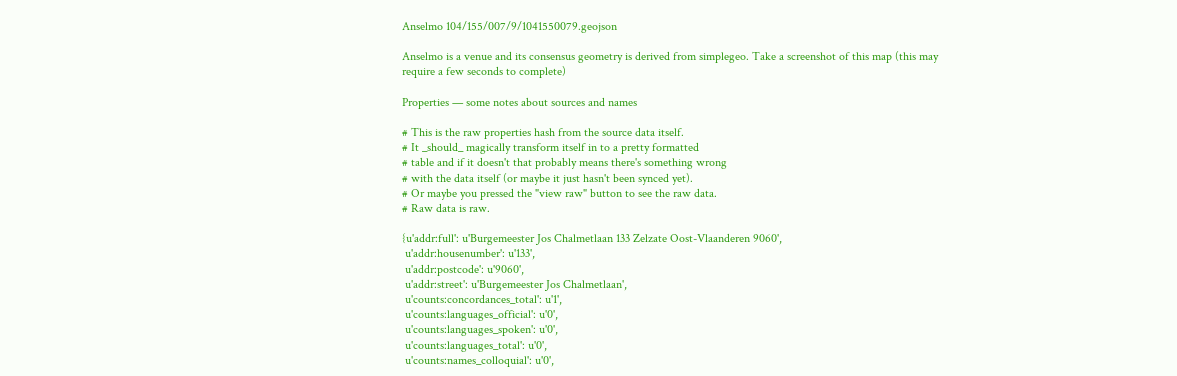Anselmo 104/155/007/9/1041550079.geojson

Anselmo is a venue and its consensus geometry is derived from simplegeo. Take a screenshot of this map (this may require a few seconds to complete)

Properties — some notes about sources and names

# This is the raw properties hash from the source data itself.
# It _should_ magically transform itself in to a pretty formatted
# table and if it doesn't that probably means there's something wrong
# with the data itself (or maybe it just hasn't been synced yet).
# Or maybe you pressed the "view raw" button to see the raw data.
# Raw data is raw.

{u'addr:full': u'Burgemeester Jos Chalmetlaan 133 Zelzate Oost-Vlaanderen 9060',
 u'addr:housenumber': u'133',
 u'addr:postcode': u'9060',
 u'addr:street': u'Burgemeester Jos Chalmetlaan',
 u'counts:concordances_total': u'1',
 u'counts:languages_official': u'0',
 u'counts:languages_spoken': u'0',
 u'counts:languages_total': u'0',
 u'counts:names_colloquial': u'0',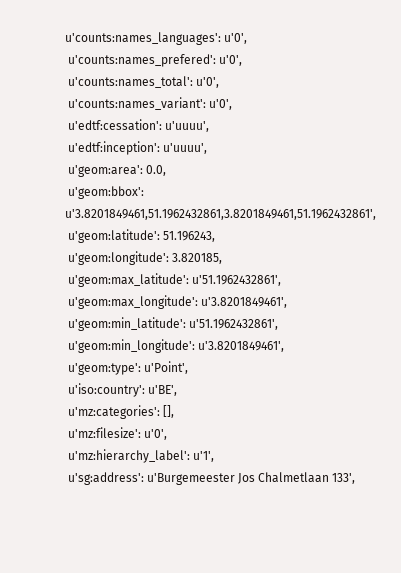u'counts:names_languages': u'0',
 u'counts:names_prefered': u'0',
 u'counts:names_total': u'0',
 u'counts:names_variant': u'0',
 u'edtf:cessation': u'uuuu',
 u'edtf:inception': u'uuuu',
 u'geom:area': 0.0,
 u'geom:bbox': u'3.8201849461,51.1962432861,3.8201849461,51.1962432861',
 u'geom:latitude': 51.196243,
 u'geom:longitude': 3.820185,
 u'geom:max_latitude': u'51.1962432861',
 u'geom:max_longitude': u'3.8201849461',
 u'geom:min_latitude': u'51.1962432861',
 u'geom:min_longitude': u'3.8201849461',
 u'geom:type': u'Point',
 u'iso:country': u'BE',
 u'mz:categories': [],
 u'mz:filesize': u'0',
 u'mz:hierarchy_label': u'1',
 u'sg:address': u'Burgemeester Jos Chalmetlaan 133',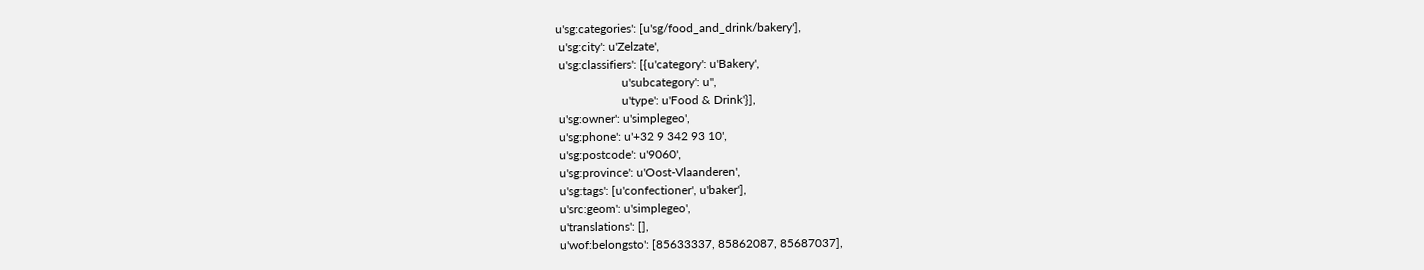u'sg:categories': [u'sg/food_and_drink/bakery'],
 u'sg:city': u'Zelzate',
 u'sg:classifiers': [{u'category': u'Bakery',
                      u'subcategory': u'',
                      u'type': u'Food & Drink'}],
 u'sg:owner': u'simplegeo',
 u'sg:phone': u'+32 9 342 93 10',
 u'sg:postcode': u'9060',
 u'sg:province': u'Oost-Vlaanderen',
 u'sg:tags': [u'confectioner', u'baker'],
 u'src:geom': u'simplegeo',
 u'translations': [],
 u'wof:belongsto': [85633337, 85862087, 85687037],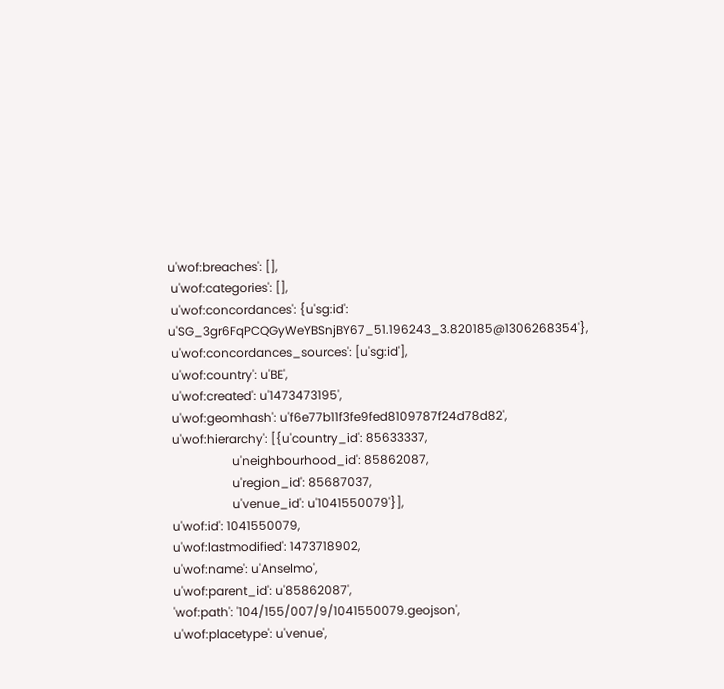u'wof:breaches': [],
 u'wof:categories': [],
 u'wof:concordances': {u'sg:id': u'SG_3gr6FqPCQGyWeYBSnjBY67_51.196243_3.820185@1306268354'},
 u'wof:concordances_sources': [u'sg:id'],
 u'wof:country': u'BE',
 u'wof:created': u'1473473195',
 u'wof:geomhash': u'f6e77b11f3fe9fed8109787f24d78d82',
 u'wof:hierarchy': [{u'country_id': 85633337,
                     u'neighbourhood_id': 85862087,
                     u'region_id': 85687037,
                     u'venue_id': u'1041550079'}],
 u'wof:id': 1041550079,
 u'wof:lastmodified': 1473718902,
 u'wof:name': u'Anselmo',
 u'wof:parent_id': u'85862087',
 'wof:path': '104/155/007/9/1041550079.geojson',
 u'wof:placetype': u'venue',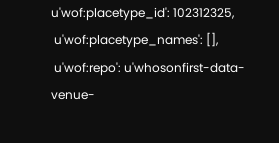u'wof:placetype_id': 102312325,
 u'wof:placetype_names': [],
 u'wof:repo': u'whosonfirst-data-venue-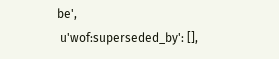be',
 u'wof:superseded_by': [],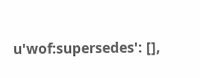u'wof:supersedes': [],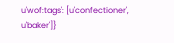u'wof:tags': [u'confectioner', u'baker']}